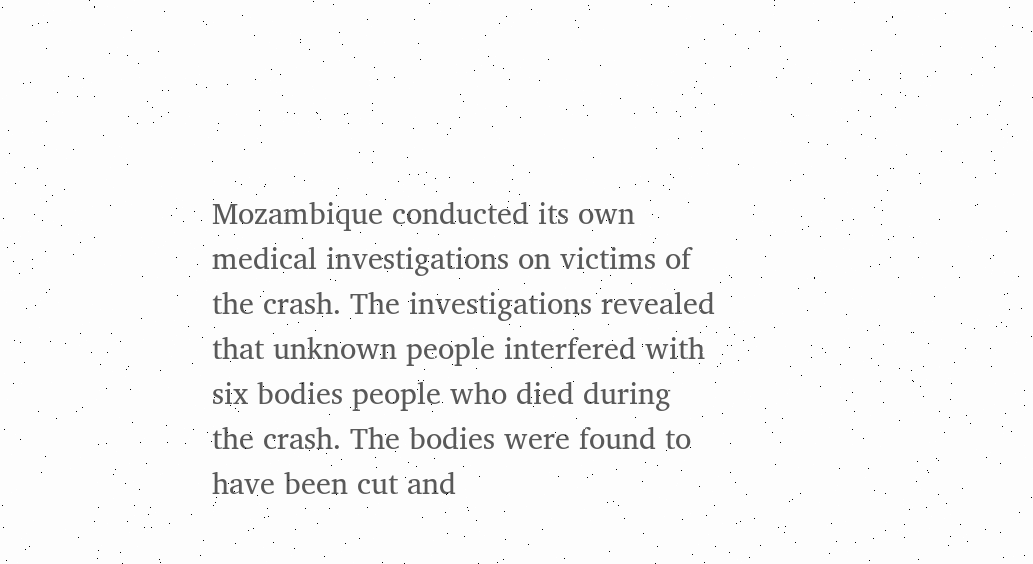Mozambique conducted its own medical investigations on victims of the crash. The investigations revealed that unknown people interfered with six bodies people who died during the crash. The bodies were found to have been cut and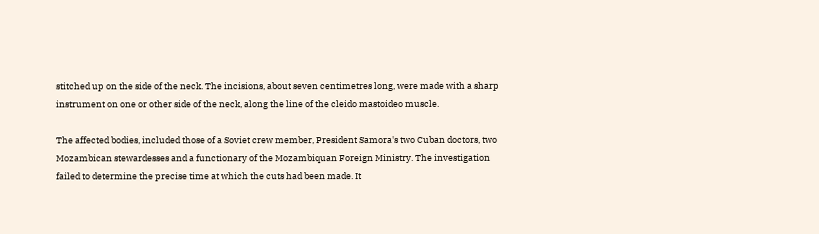stitched up on the side of the neck. The incisions, about seven centimetres long, were made with a sharp instrument on one or other side of the neck, along the line of the cleido mastoideo muscle.

The affected bodies, included those of a Soviet crew member, President Samora's two Cuban doctors, two Mozambican stewardesses and a functionary of the Mozambiquan Foreign Ministry. The investigation failed to determine the precise time at which the cuts had been made. It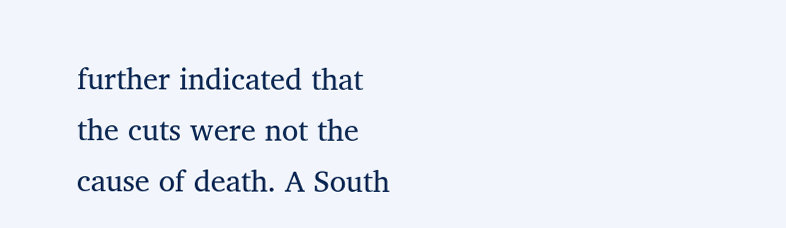further indicated that the cuts were not the cause of death. A South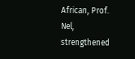African, Prof. Nel, strengthened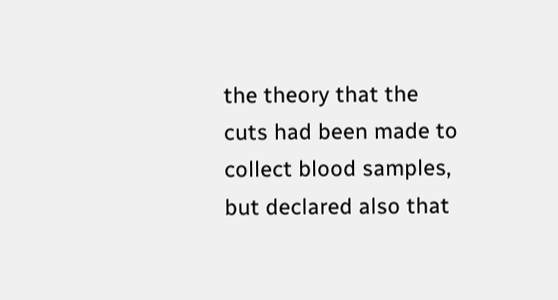the theory that the cuts had been made to collect blood samples, but declared also that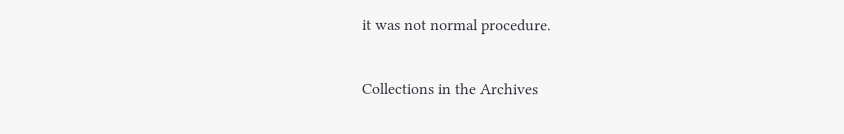it was not normal procedure.

Collections in the Archives